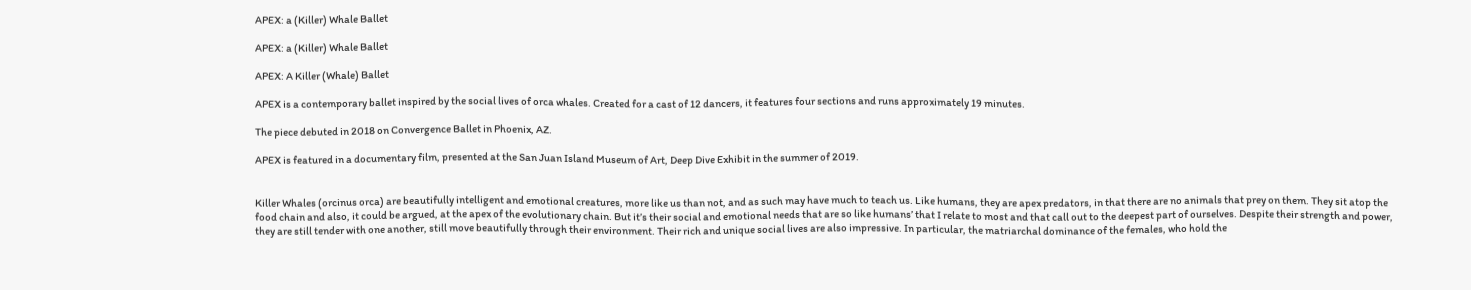APEX: a (Killer) Whale Ballet

APEX: a (Killer) Whale Ballet

APEX: A Killer (Whale) Ballet

APEX is a contemporary ballet inspired by the social lives of orca whales. Created for a cast of 12 dancers, it features four sections and runs approximately 19 minutes.

The piece debuted in 2018 on Convergence Ballet in Phoenix, AZ.

APEX is featured in a documentary film, presented at the San Juan Island Museum of Art, Deep Dive Exhibit in the summer of 2019.


Killer Whales (orcinus orca) are beautifully intelligent and emotional creatures, more like us than not, and as such may have much to teach us. Like humans, they are apex predators, in that there are no animals that prey on them. They sit atop the food chain and also, it could be argued, at the apex of the evolutionary chain. But it’s their social and emotional needs that are so like humans’ that I relate to most and that call out to the deepest part of ourselves. Despite their strength and power, they are still tender with one another, still move beautifully through their environment. Their rich and unique social lives are also impressive. In particular, the matriarchal dominance of the females, who hold the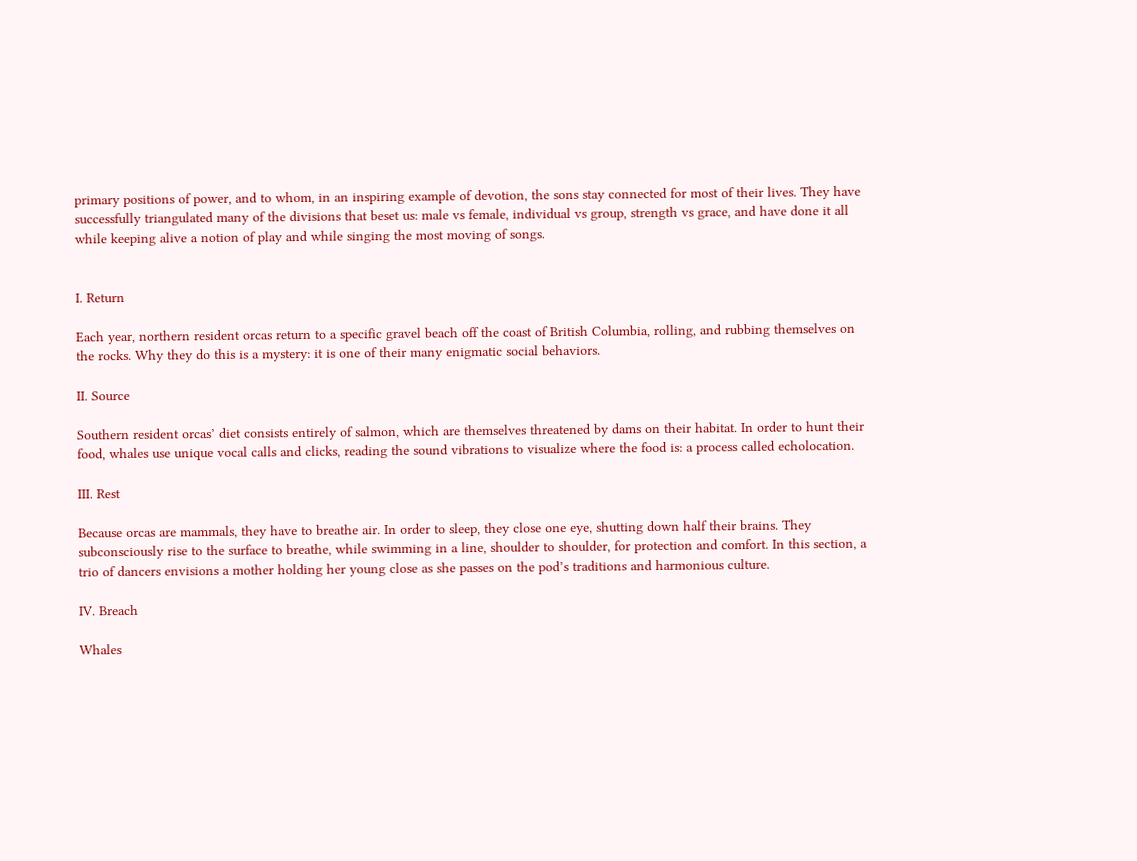primary positions of power, and to whom, in an inspiring example of devotion, the sons stay connected for most of their lives. They have successfully triangulated many of the divisions that beset us: male vs female, individual vs group, strength vs grace, and have done it all while keeping alive a notion of play and while singing the most moving of songs.


I. Return

Each year, northern resident orcas return to a specific gravel beach off the coast of British Columbia, rolling, and rubbing themselves on the rocks. Why they do this is a mystery: it is one of their many enigmatic social behaviors.

II. Source

Southern resident orcas’ diet consists entirely of salmon, which are themselves threatened by dams on their habitat. In order to hunt their food, whales use unique vocal calls and clicks, reading the sound vibrations to visualize where the food is: a process called echolocation.

III. Rest

Because orcas are mammals, they have to breathe air. In order to sleep, they close one eye, shutting down half their brains. They subconsciously rise to the surface to breathe, while swimming in a line, shoulder to shoulder, for protection and comfort. In this section, a trio of dancers envisions a mother holding her young close as she passes on the pod’s traditions and harmonious culture.

IV. Breach

Whales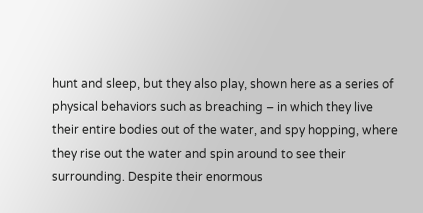hunt and sleep, but they also play, shown here as a series of physical behaviors such as breaching – in which they live their entire bodies out of the water, and spy hopping, where they rise out the water and spin around to see their surrounding. Despite their enormous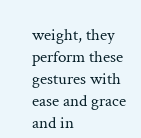weight, they perform these gestures with ease and grace and in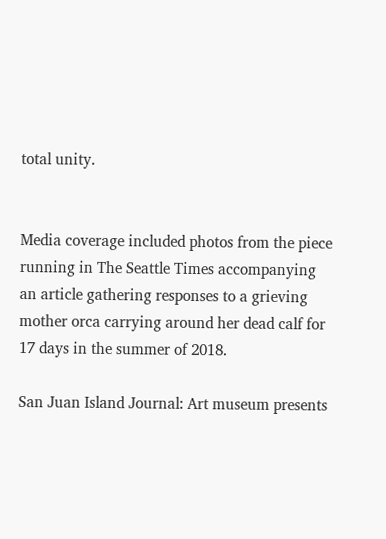total unity.


Media coverage included photos from the piece running in The Seattle Times accompanying an article gathering responses to a grieving mother orca carrying around her dead calf for 17 days in the summer of 2018.

San Juan Island Journal: Art museum presents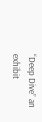“Deep Dive” an exhibit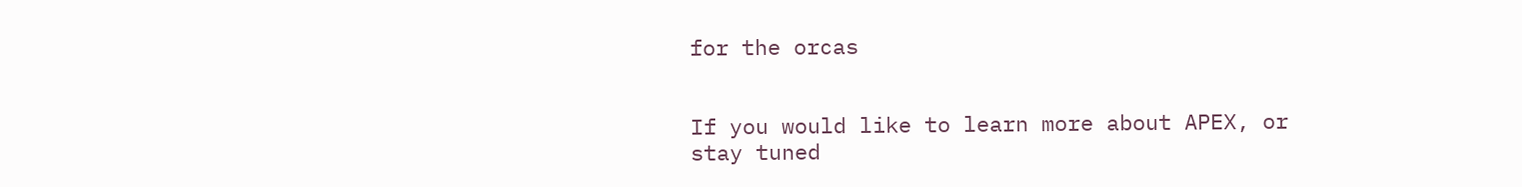for the orcas


If you would like to learn more about APEX, or stay tuned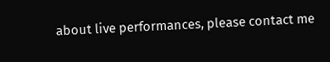about live performances, please contact me